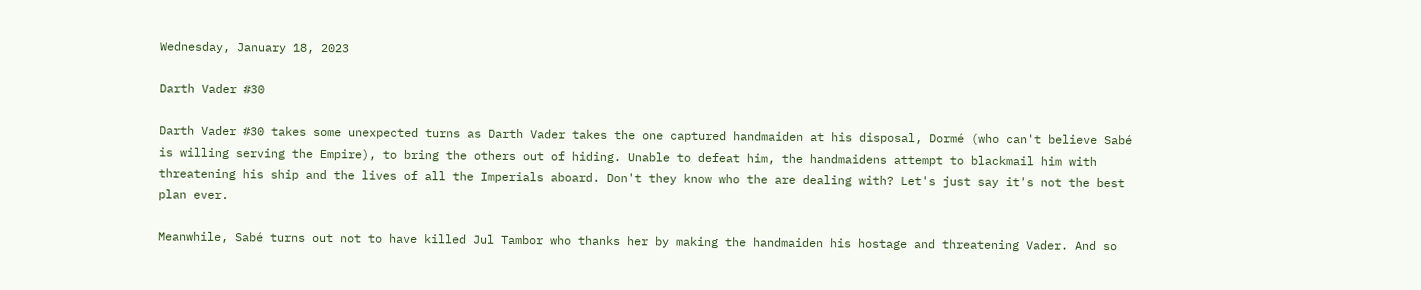Wednesday, January 18, 2023

Darth Vader #30

Darth Vader #30 takes some unexpected turns as Darth Vader takes the one captured handmaiden at his disposal, Dormé (who can't believe Sabé is willing serving the Empire), to bring the others out of hiding. Unable to defeat him, the handmaidens attempt to blackmail him with threatening his ship and the lives of all the Imperials aboard. Don't they know who the are dealing with? Let's just say it's not the best plan ever.

Meanwhile, Sabé turns out not to have killed Jul Tambor who thanks her by making the handmaiden his hostage and threatening Vader. And so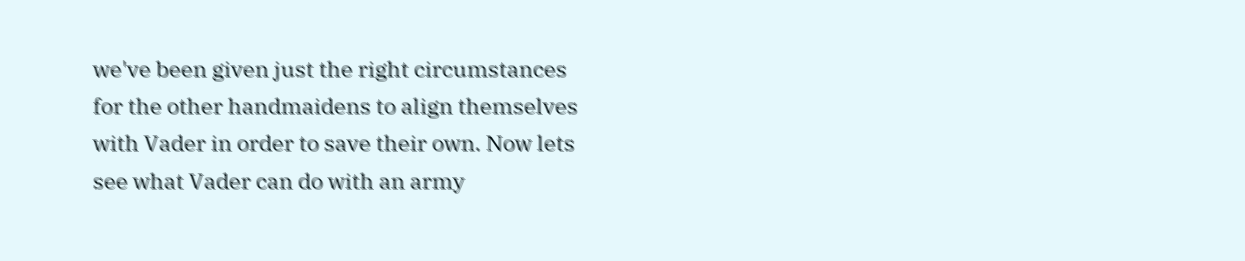we've been given just the right circumstances for the other handmaidens to align themselves with Vader in order to save their own. Now lets see what Vader can do with an army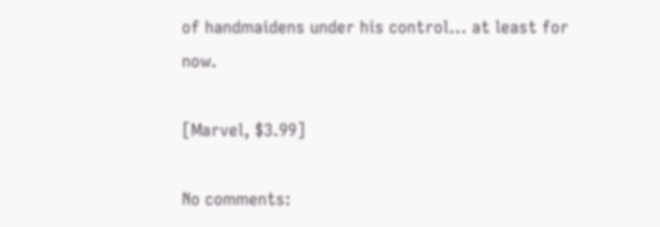of handmaidens under his control... at least for now.

[Marvel, $3.99]

No comments: